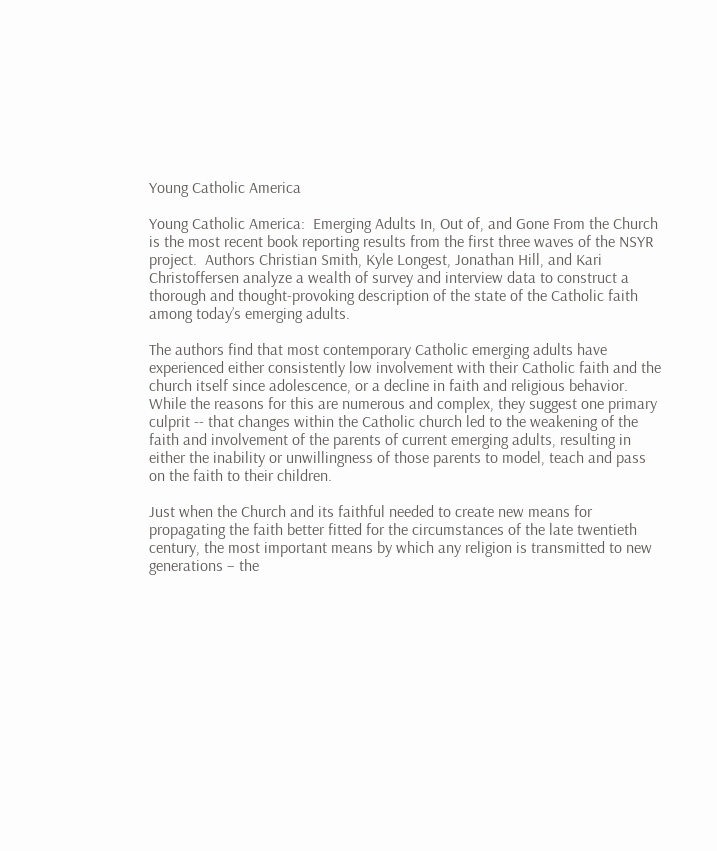Young Catholic America

Young Catholic America:  Emerging Adults In, Out of, and Gone From the Church is the most recent book reporting results from the first three waves of the NSYR project.  Authors Christian Smith, Kyle Longest, Jonathan Hill, and Kari Christoffersen analyze a wealth of survey and interview data to construct a thorough and thought-provoking description of the state of the Catholic faith among today’s emerging adults.

The authors find that most contemporary Catholic emerging adults have experienced either consistently low involvement with their Catholic faith and the church itself since adolescence, or a decline in faith and religious behavior.  While the reasons for this are numerous and complex, they suggest one primary culprit -- that changes within the Catholic church led to the weakening of the faith and involvement of the parents of current emerging adults, resulting in either the inability or unwillingness of those parents to model, teach and pass on the faith to their children.

Just when the Church and its faithful needed to create new means for propagating the faith better fitted for the circumstances of the late twentieth century, the most important means by which any religion is transmitted to new generations – the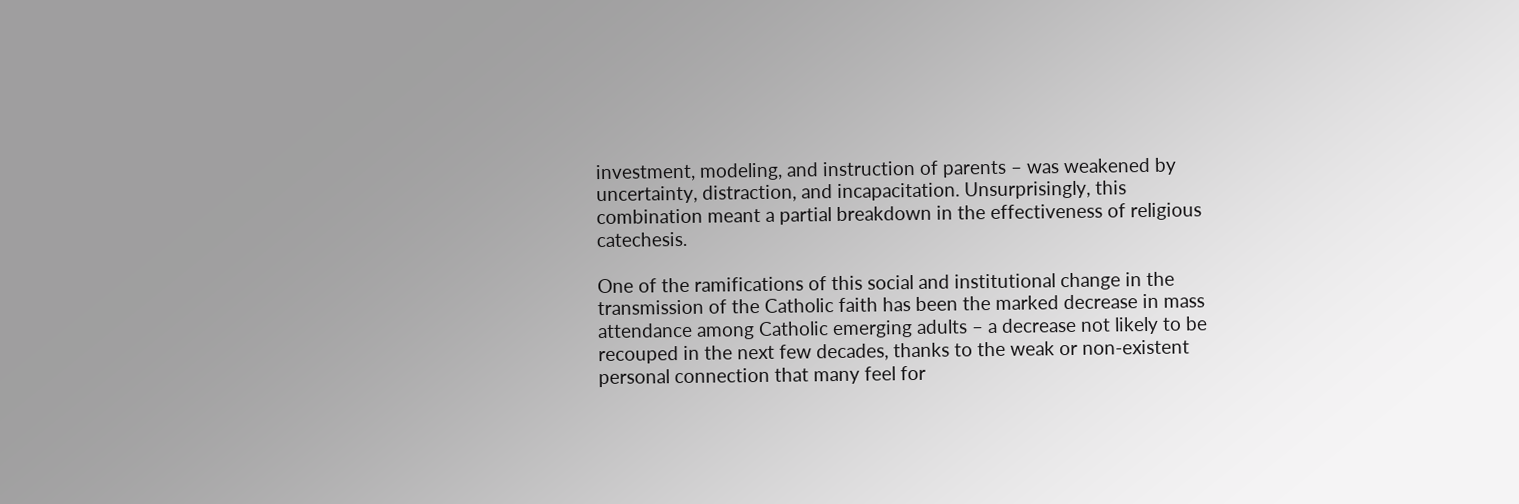investment, modeling, and instruction of parents – was weakened by uncertainty, distraction, and incapacitation. Unsurprisingly, this combination meant a partial breakdown in the effectiveness of religious catechesis.

One of the ramifications of this social and institutional change in the transmission of the Catholic faith has been the marked decrease in mass attendance among Catholic emerging adults – a decrease not likely to be recouped in the next few decades, thanks to the weak or non-existent personal connection that many feel for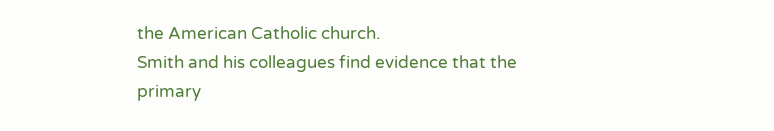the American Catholic church.
Smith and his colleagues find evidence that the primary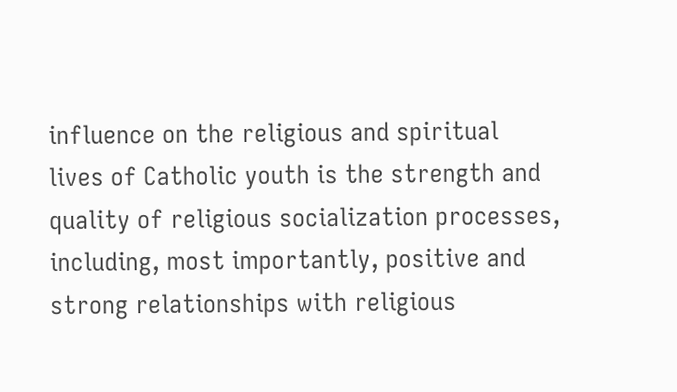influence on the religious and spiritual lives of Catholic youth is the strength and quality of religious socialization processes, including, most importantly, positive and strong relationships with religious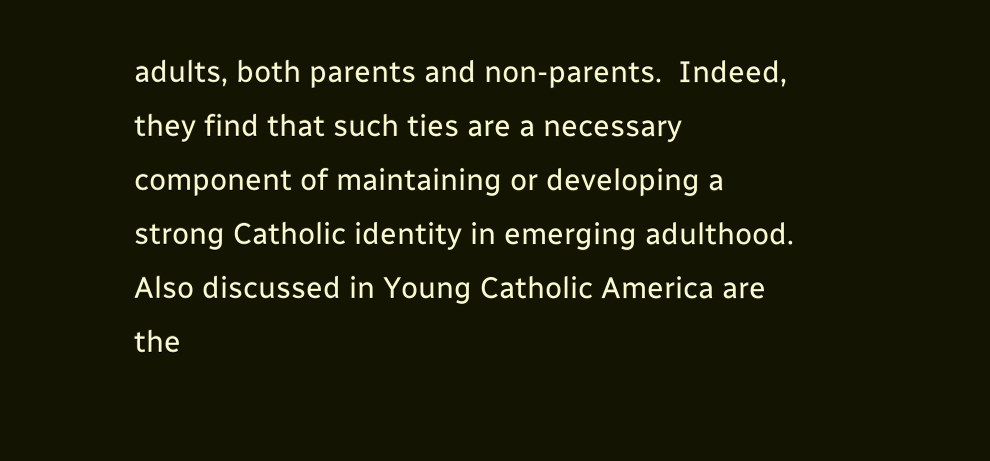adults, both parents and non-parents.  Indeed, they find that such ties are a necessary component of maintaining or developing a strong Catholic identity in emerging adulthood.
Also discussed in Young Catholic America are the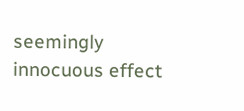seemingly innocuous effect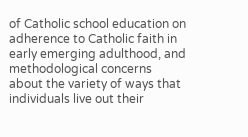of Catholic school education on adherence to Catholic faith in early emerging adulthood, and methodological concerns about the variety of ways that individuals live out their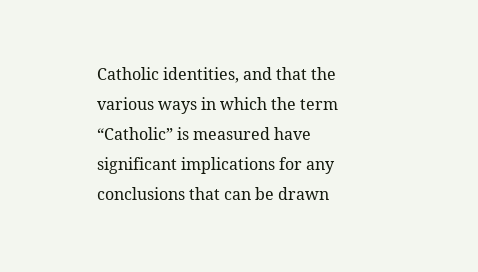Catholic identities, and that the various ways in which the term “Catholic” is measured have significant implications for any conclusions that can be drawn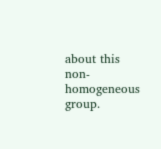about this non-homogeneous group.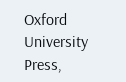Oxford University Press,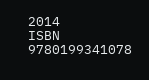2014
ISBN 9780199341078